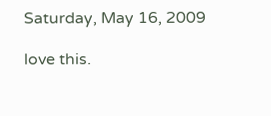Saturday, May 16, 2009

love this.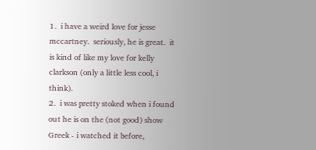1.  i have a weird love for jesse mccartney.  seriously, he is great.  it is kind of like my love for kelly clarkson (only a little less cool, i think).
2.  i was pretty stoked when i found out he is on the (not good) show Greek - i watched it before,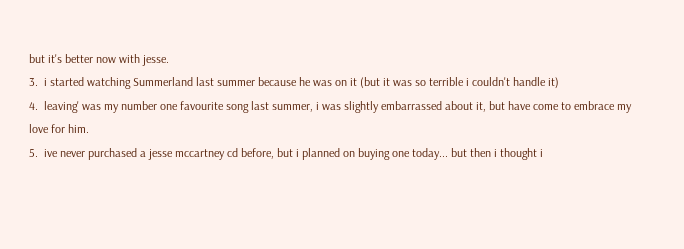but it's better now with jesse.
3.  i started watching Summerland last summer because he was on it (but it was so terrible i couldn't handle it)
4.  leaving' was my number one favourite song last summer, i was slightly embarrassed about it, but have come to embrace my love for him.
5.  ive never purchased a jesse mccartney cd before, but i planned on buying one today... but then i thought i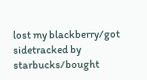lost my blackberry/got sidetracked by starbucks/bought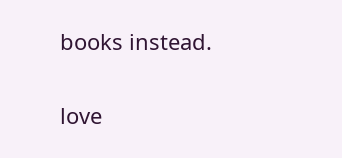books instead.

love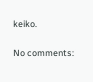keiko.

No comments: